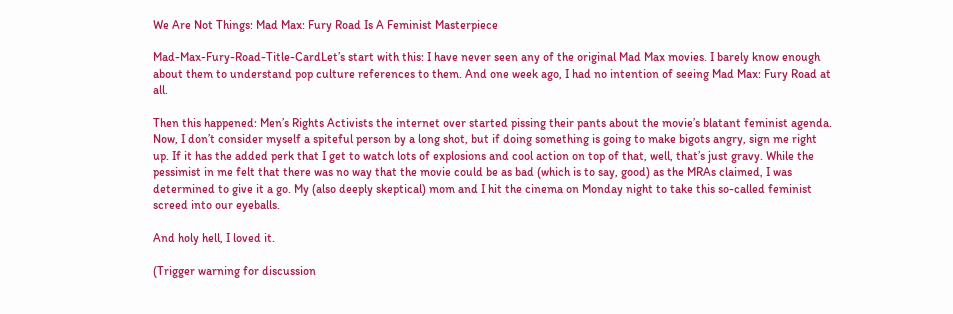We Are Not Things: Mad Max: Fury Road Is A Feminist Masterpiece

Mad-Max-Fury-Road-Title-CardLet’s start with this: I have never seen any of the original Mad Max movies. I barely know enough about them to understand pop culture references to them. And one week ago, I had no intention of seeing Mad Max: Fury Road at all.

Then this happened: Men’s Rights Activists the internet over started pissing their pants about the movie’s blatant feminist agenda. Now, I don’t consider myself a spiteful person by a long shot, but if doing something is going to make bigots angry, sign me right up. If it has the added perk that I get to watch lots of explosions and cool action on top of that, well, that’s just gravy. While the pessimist in me felt that there was no way that the movie could be as bad (which is to say, good) as the MRAs claimed, I was determined to give it a go. My (also deeply skeptical) mom and I hit the cinema on Monday night to take this so-called feminist screed into our eyeballs.

And holy hell, I loved it.

(Trigger warning for discussion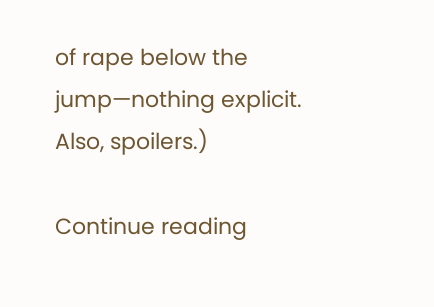of rape below the jump—nothing explicit. Also, spoilers.)

Continue reading